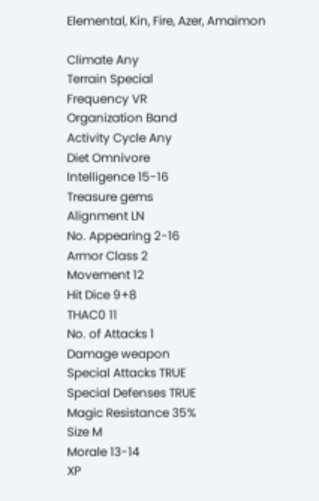Elemental, Kin, Fire, Azer, Amaimon

Climate Any
Terrain Special
Frequency VR
Organization Band
Activity Cycle Any
Diet Omnivore
Intelligence 15-16
Treasure gems
Alignment LN
No. Appearing 2-16
Armor Class 2
Movement 12
Hit Dice 9+8
THAC0 11
No. of Attacks 1
Damage weapon
Special Attacks TRUE
Special Defenses TRUE
Magic Resistance 35%
Size M
Morale 13-14
XP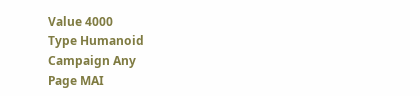Value 4000
Type Humanoid
Campaign Any
Page MAI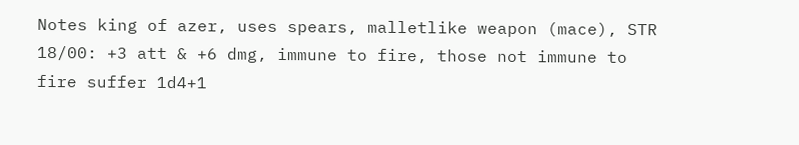Notes king of azer, uses spears, malletlike weapon (mace), STR 18/00: +3 att & +6 dmg, immune to fire, those not immune to fire suffer 1d4+1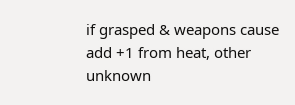if grasped & weapons cause add +1 from heat, other unknown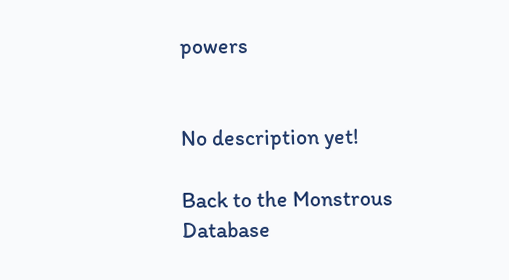powers


No description yet!

Back to the Monstrous Database